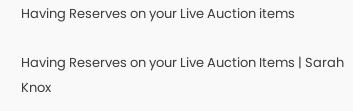Having Reserves on your Live Auction items

Having Reserves on your Live Auction Items | Sarah Knox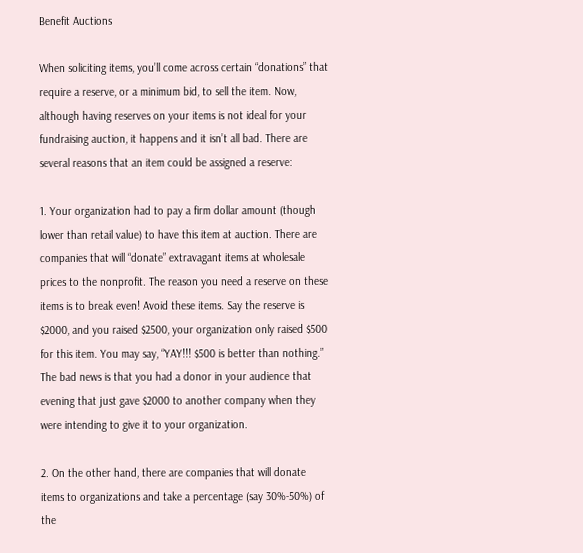Benefit Auctions

When soliciting items, you’ll come across certain “donations” that require a reserve, or a minimum bid, to sell the item. Now, although having reserves on your items is not ideal for your fundraising auction, it happens and it isn’t all bad. There are several reasons that an item could be assigned a reserve:

1. Your organization had to pay a firm dollar amount (though lower than retail value) to have this item at auction. There are companies that will “donate” extravagant items at wholesale prices to the nonprofit. The reason you need a reserve on these items is to break even! Avoid these items. Say the reserve is $2000, and you raised $2500, your organization only raised $500 for this item. You may say, “YAY!!! $500 is better than nothing.” The bad news is that you had a donor in your audience that evening that just gave $2000 to another company when they were intending to give it to your organization.

2. On the other hand, there are companies that will donate items to organizations and take a percentage (say 30%-50%) of the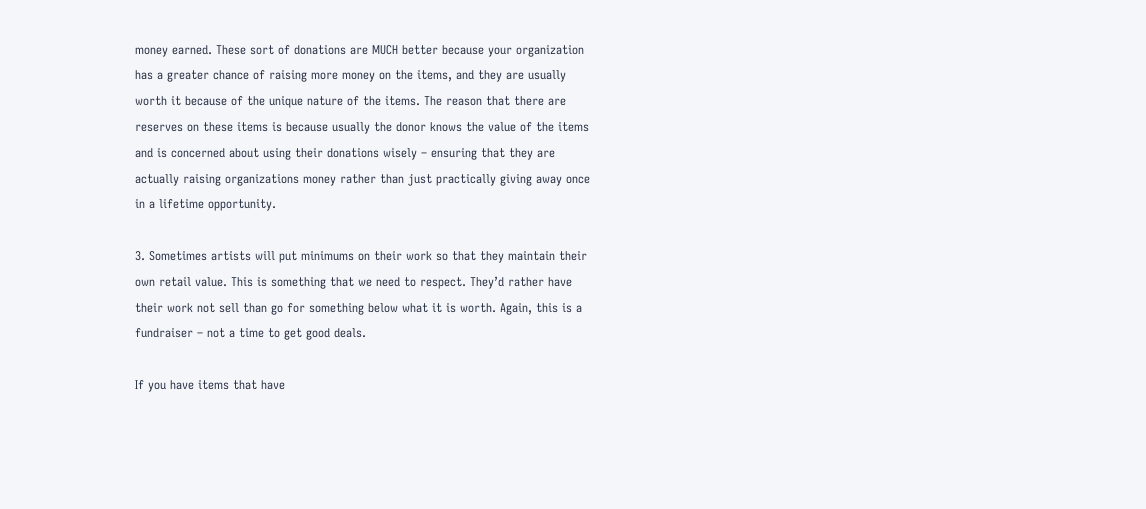money earned. These sort of donations are MUCH better because your organization has a greater chance of raising more money on the items, and they are usually worth it because of the unique nature of the items. The reason that there are reserves on these items is because usually the donor knows the value of the items and is concerned about using their donations wisely – ensuring that they are actually raising organizations money rather than just practically giving away once in a lifetime opportunity.

3. Sometimes artists will put minimums on their work so that they maintain their own retail value. This is something that we need to respect. They’d rather have their work not sell than go for something below what it is worth. Again, this is a fundraiser – not a time to get good deals.

If you have items that have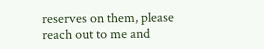reserves on them, please reach out to me and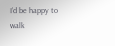I’d be happy to walk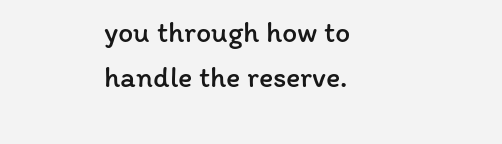you through how to handle the reserve.